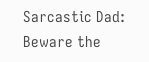Sarcastic Dad: Beware the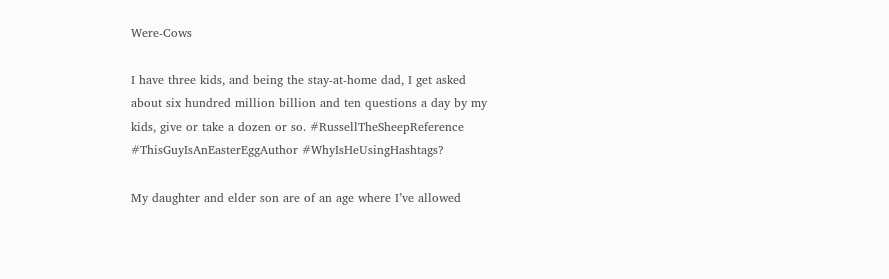Were-Cows

I have three kids, and being the stay-at-home dad, I get asked about six hundred million billion and ten questions a day by my kids, give or take a dozen or so. #RussellTheSheepReference #ThisGuyIsAnEasterEggAuthor #WhyIsHeUsingHashtags?

My daughter and elder son are of an age where I’ve allowed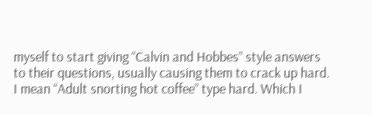myself to start giving “Calvin and Hobbes” style answers to their questions, usually causing them to crack up hard. I mean “Adult snorting hot coffee” type hard. Which I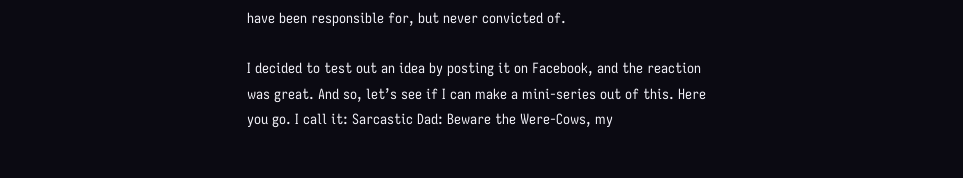have been responsible for, but never convicted of.

I decided to test out an idea by posting it on Facebook, and the reaction was great. And so, let’s see if I can make a mini-series out of this. Here you go. I call it: Sarcastic Dad: Beware the Were-Cows, my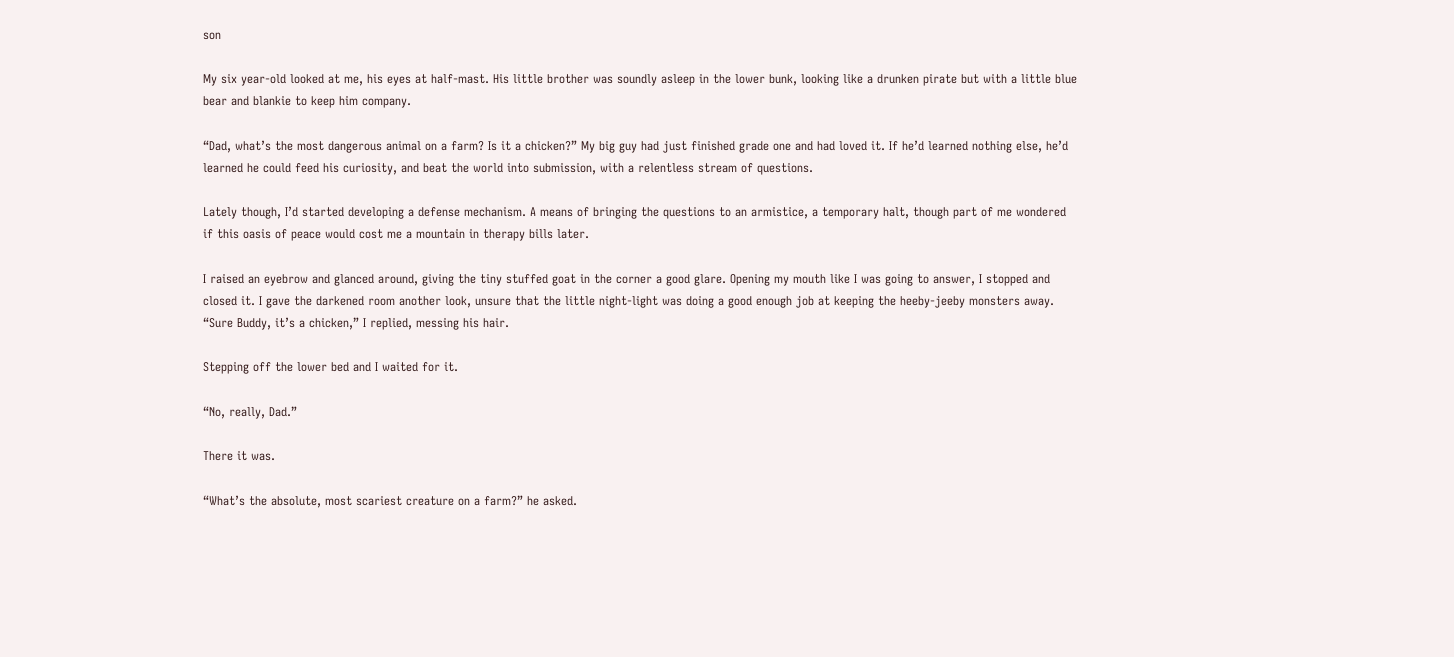son

My six year-old looked at me, his eyes at half-mast. His little brother was soundly asleep in the lower bunk, looking like a drunken pirate but with a little blue bear and blankie to keep him company.

“Dad, what’s the most dangerous animal on a farm? Is it a chicken?” My big guy had just finished grade one and had loved it. If he’d learned nothing else, he’d learned he could feed his curiosity, and beat the world into submission, with a relentless stream of questions.

Lately though, I’d started developing a defense mechanism. A means of bringing the questions to an armistice, a temporary halt, though part of me wondered if this oasis of peace would cost me a mountain in therapy bills later.

I raised an eyebrow and glanced around, giving the tiny stuffed goat in the corner a good glare. Opening my mouth like I was going to answer, I stopped and closed it. I gave the darkened room another look, unsure that the little night-light was doing a good enough job at keeping the heeby-jeeby monsters away. “Sure Buddy, it’s a chicken,” I replied, messing his hair.

Stepping off the lower bed and I waited for it.

“No, really, Dad.”

There it was.

“What’s the absolute, most scariest creature on a farm?” he asked.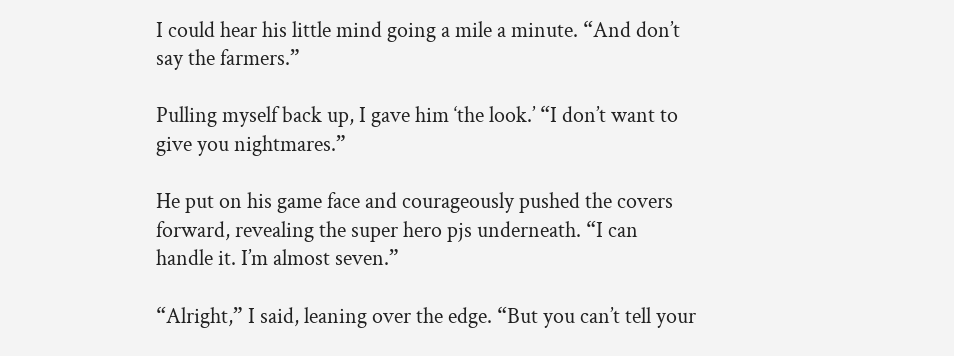I could hear his little mind going a mile a minute. “And don’t say the farmers.”

Pulling myself back up, I gave him ‘the look.’ “I don’t want to give you nightmares.”

He put on his game face and courageously pushed the covers forward, revealing the super hero pjs underneath. “I can handle it. I’m almost seven.”

“Alright,” I said, leaning over the edge. “But you can’t tell your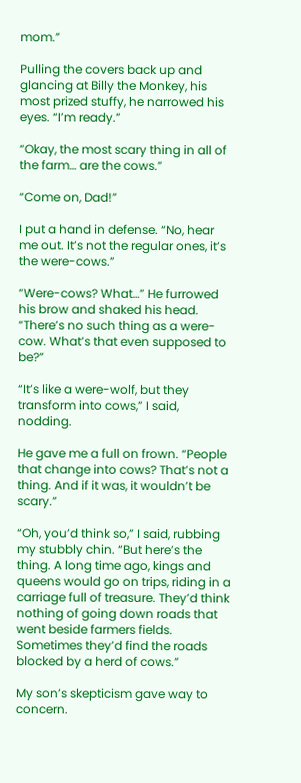mom.”

Pulling the covers back up and glancing at Billy the Monkey, his most prized stuffy, he narrowed his eyes. “I’m ready.”

“Okay, the most scary thing in all of the farm… are the cows.”

“Come on, Dad!”

I put a hand in defense. “No, hear me out. It’s not the regular ones, it’s the were-cows.”

“Were-cows? What…” He furrowed his brow and shaked his head. “There’s no such thing as a were-cow. What’s that even supposed to be?”

“It’s like a were-wolf, but they transform into cows,” I said, nodding.

He gave me a full on frown. “People that change into cows? That’s not a thing. And if it was, it wouldn’t be scary.”

“Oh, you’d think so,” I said, rubbing my stubbly chin. “But here’s the thing. A long time ago, kings and queens would go on trips, riding in a carriage full of treasure. They’d think nothing of going down roads that went beside farmers fields. Sometimes they’d find the roads blocked by a herd of cows.”

My son’s skepticism gave way to concern.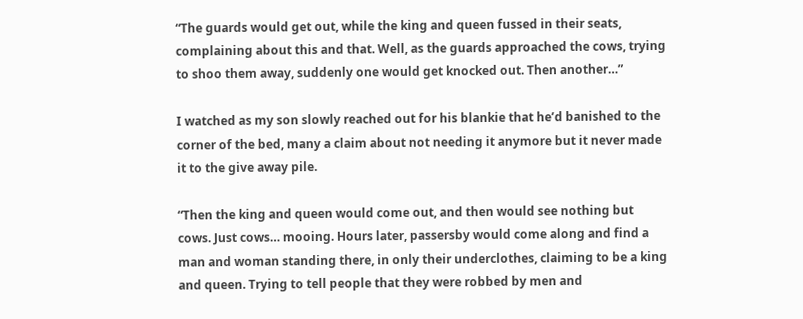“The guards would get out, while the king and queen fussed in their seats, complaining about this and that. Well, as the guards approached the cows, trying to shoo them away, suddenly one would get knocked out. Then another…”

I watched as my son slowly reached out for his blankie that he’d banished to the corner of the bed, many a claim about not needing it anymore but it never made it to the give away pile.

“Then the king and queen would come out, and then would see nothing but cows. Just cows… mooing. Hours later, passersby would come along and find a man and woman standing there, in only their underclothes, claiming to be a king and queen. Trying to tell people that they were robbed by men and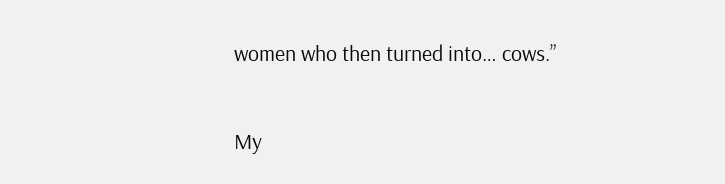women who then turned into… cows.”

My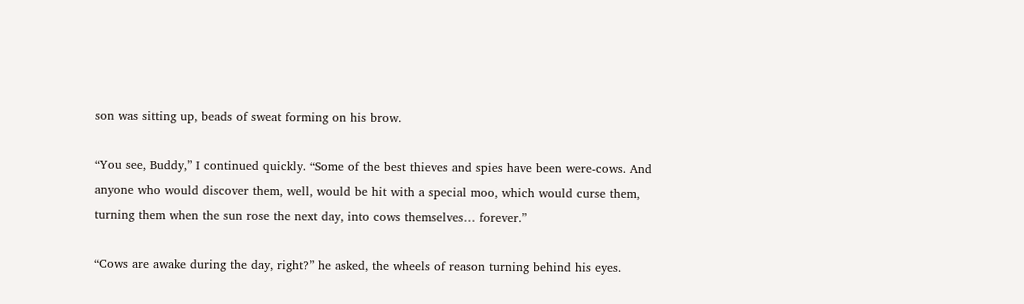son was sitting up, beads of sweat forming on his brow.

“You see, Buddy,” I continued quickly. “Some of the best thieves and spies have been were-cows. And anyone who would discover them, well, would be hit with a special moo, which would curse them, turning them when the sun rose the next day, into cows themselves… forever.”

“Cows are awake during the day, right?” he asked, the wheels of reason turning behind his eyes.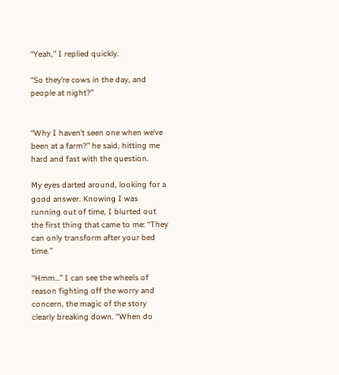“Yeah,” I replied quickly.

“So they’re cows in the day, and people at night?”


“Why I haven’t seen one when we’ve been at a farm?” he said, hitting me hard and fast with the question.

My eyes darted around, looking for a good answer. Knowing I was running out of time, I blurted out the first thing that came to me: “They can only transform after your bed time.”

“Hmm…” I can see the wheels of reason fighting off the worry and concern, the magic of the story clearly breaking down. “When do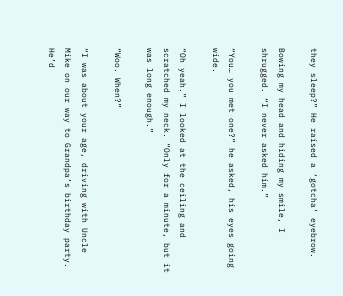they sleep?” He raised a ‘gotcha’ eyebrow.

Bowing my head and hiding my smile, I shrugged. “I never asked him.”

“You… you met one?” he asked, his eyes going wide.

“Oh yeah.” I looked at the ceiling and scratched my neck. “Only for a minute, but it was long enough.”

“Woo. When?”

“I was about your age, driving with Uncle Mike on our way to Grandpa’s birthday party. He’d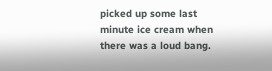picked up some last minute ice cream when there was a loud bang.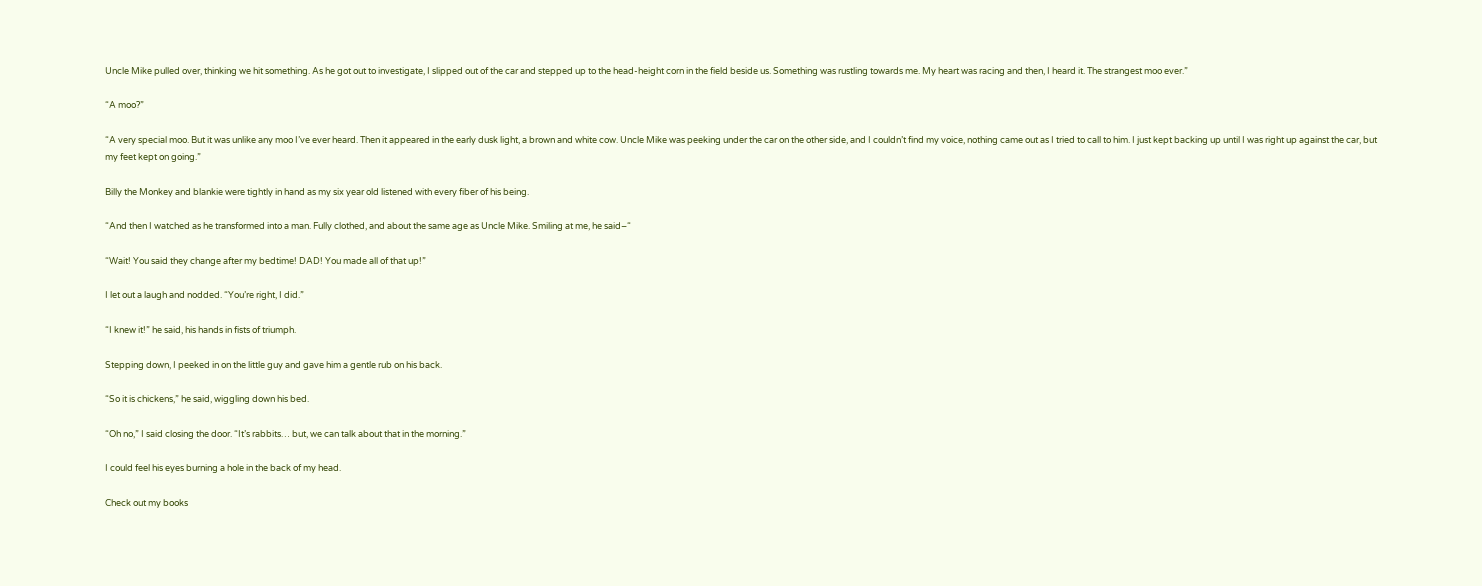Uncle Mike pulled over, thinking we hit something. As he got out to investigate, I slipped out of the car and stepped up to the head-height corn in the field beside us. Something was rustling towards me. My heart was racing and then, I heard it. The strangest moo ever.”

“A moo?”

“A very special moo. But it was unlike any moo I’ve ever heard. Then it appeared in the early dusk light, a brown and white cow. Uncle Mike was peeking under the car on the other side, and I couldn’t find my voice, nothing came out as I tried to call to him. I just kept backing up until I was right up against the car, but my feet kept on going.”

Billy the Monkey and blankie were tightly in hand as my six year old listened with every fiber of his being.

“And then I watched as he transformed into a man. Fully clothed, and about the same age as Uncle Mike. Smiling at me, he said–“

“Wait! You said they change after my bedtime! DAD! You made all of that up!”

I let out a laugh and nodded. “You’re right, I did.”

“I knew it!” he said, his hands in fists of triumph.

Stepping down, I peeked in on the little guy and gave him a gentle rub on his back.

“So it is chickens,” he said, wiggling down his bed.

“Oh no,” I said closing the door. “It’s rabbits… but, we can talk about that in the morning.”

I could feel his eyes burning a hole in the back of my head.

Check out my books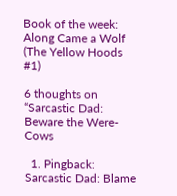Book of the week: Along Came a Wolf (The Yellow Hoods #1)

6 thoughts on “Sarcastic Dad: Beware the Were-Cows

  1. Pingback: Sarcastic Dad: Blame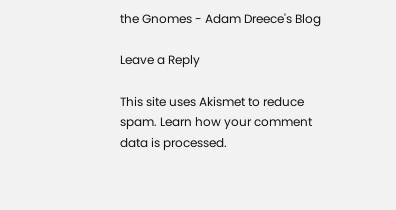the Gnomes - Adam Dreece's Blog

Leave a Reply

This site uses Akismet to reduce spam. Learn how your comment data is processed.